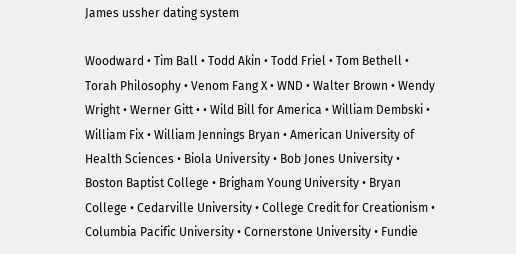James ussher dating system

Woodward • Tim Ball • Todd Akin • Todd Friel • Tom Bethell • Torah Philosophy • Venom Fang X • WND • Walter Brown • Wendy Wright • Werner Gitt • • Wild Bill for America • William Dembski • William Fix • William Jennings Bryan • American University of Health Sciences • Biola University • Bob Jones University • Boston Baptist College • Brigham Young University • Bryan College • Cedarville University • College Credit for Creationism • Columbia Pacific University • Cornerstone University • Fundie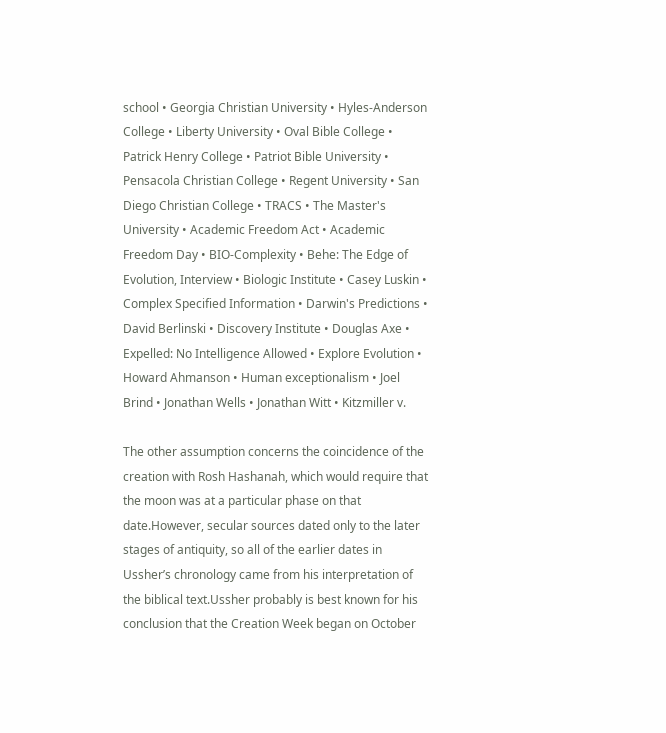school • Georgia Christian University • Hyles-Anderson College • Liberty University • Oval Bible College • Patrick Henry College • Patriot Bible University • Pensacola Christian College • Regent University • San Diego Christian College • TRACS • The Master's University • Academic Freedom Act • Academic Freedom Day • BIO-Complexity • Behe: The Edge of Evolution, Interview • Biologic Institute • Casey Luskin • Complex Specified Information • Darwin's Predictions • David Berlinski • Discovery Institute • Douglas Axe • Expelled: No Intelligence Allowed • Explore Evolution • Howard Ahmanson • Human exceptionalism • Joel Brind • Jonathan Wells • Jonathan Witt • Kitzmiller v.

The other assumption concerns the coincidence of the creation with Rosh Hashanah, which would require that the moon was at a particular phase on that date.However, secular sources dated only to the later stages of antiquity, so all of the earlier dates in Ussher’s chronology came from his interpretation of the biblical text.Ussher probably is best known for his conclusion that the Creation Week began on October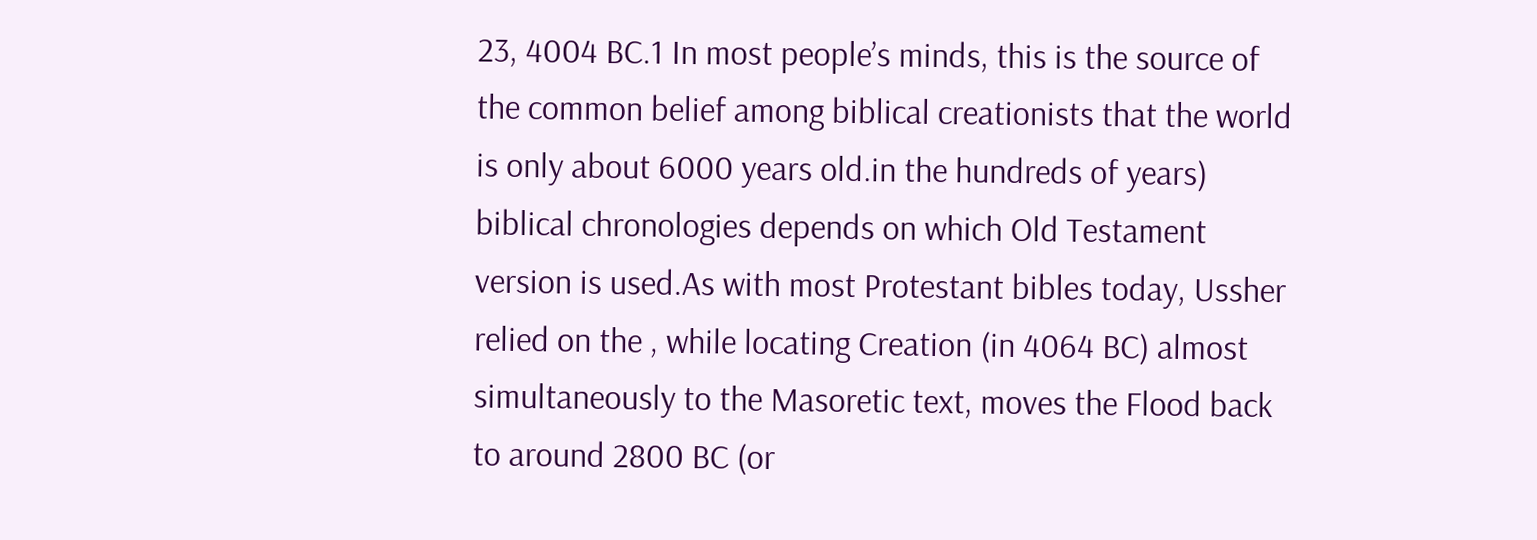23, 4004 BC.1 In most people’s minds, this is the source of the common belief among biblical creationists that the world is only about 6000 years old.in the hundreds of years) biblical chronologies depends on which Old Testament version is used.As with most Protestant bibles today, Ussher relied on the , while locating Creation (in 4064 BC) almost simultaneously to the Masoretic text, moves the Flood back to around 2800 BC (or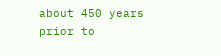about 450 years prior to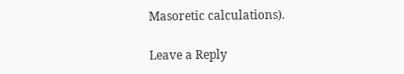Masoretic calculations).

Leave a Reply